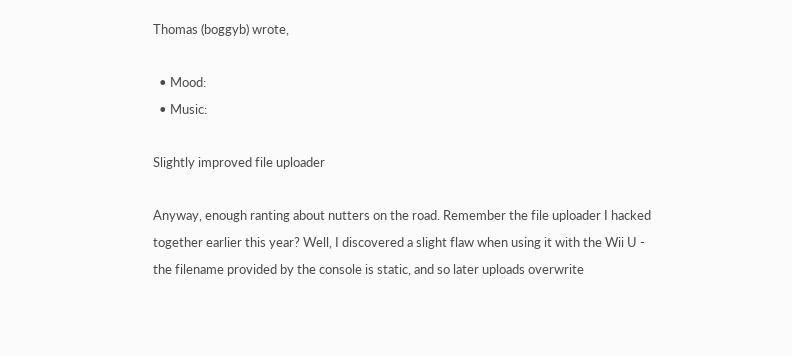Thomas (boggyb) wrote,

  • Mood:
  • Music:

Slightly improved file uploader

Anyway, enough ranting about nutters on the road. Remember the file uploader I hacked together earlier this year? Well, I discovered a slight flaw when using it with the Wii U - the filename provided by the console is static, and so later uploads overwrite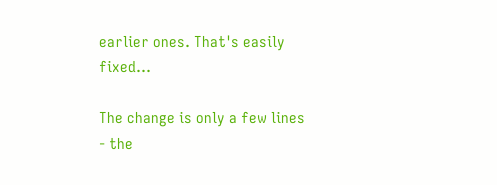earlier ones. That's easily fixed...

The change is only a few lines - the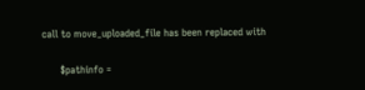call to move_uploaded_file has been replaced with

      $pathinfo =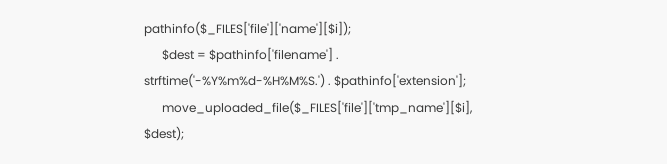pathinfo($_FILES['file']['name'][$i]);
      $dest = $pathinfo['filename'] . strftime('-%Y%m%d-%H%M%S.') . $pathinfo['extension'];
      move_uploaded_file($_FILES['file']['tmp_name'][$i], $dest);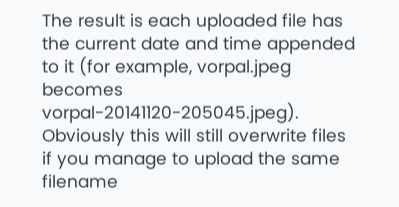The result is each uploaded file has the current date and time appended to it (for example, vorpal.jpeg becomes vorpal-20141120-205045.jpeg). Obviously this will still overwrite files if you manage to upload the same filename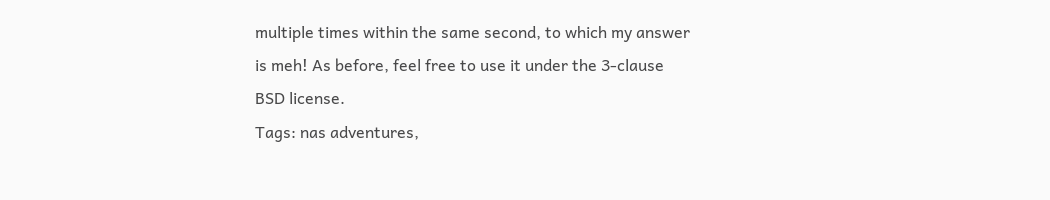multiple times within the same second, to which my answer is meh! As before, feel free to use it under the 3-clause BSD license.
Tags: nas adventures,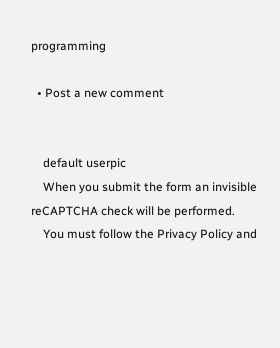programming

  • Post a new comment


    default userpic
    When you submit the form an invisible reCAPTCHA check will be performed.
    You must follow the Privacy Policy and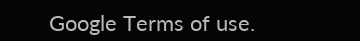Google Terms of use.